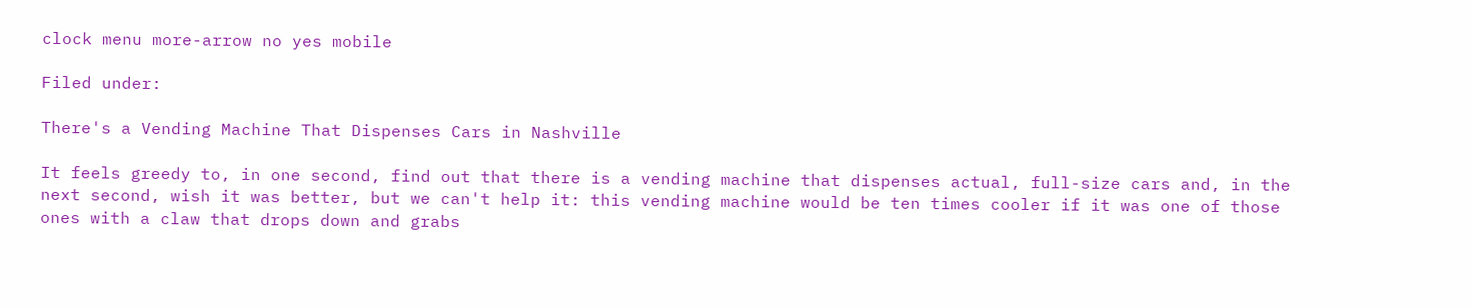clock menu more-arrow no yes mobile

Filed under:

There's a Vending Machine That Dispenses Cars in Nashville

It feels greedy to, in one second, find out that there is a vending machine that dispenses actual, full-size cars and, in the next second, wish it was better, but we can't help it: this vending machine would be ten times cooler if it was one of those ones with a claw that drops down and grabs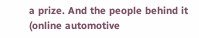a prize. And the people behind it (online automotive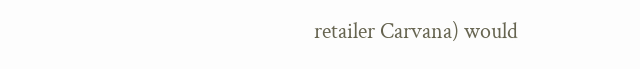retailer Carvana) would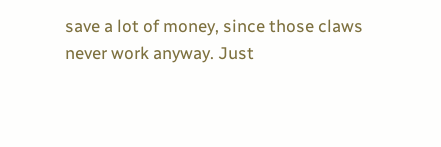save a lot of money, since those claws never work anyway. Just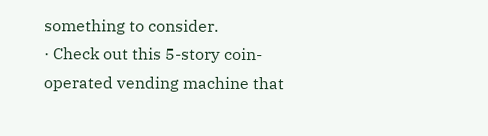something to consider.
· Check out this 5-story coin-operated vending machine that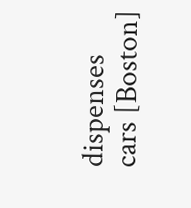dispenses cars [Boston]